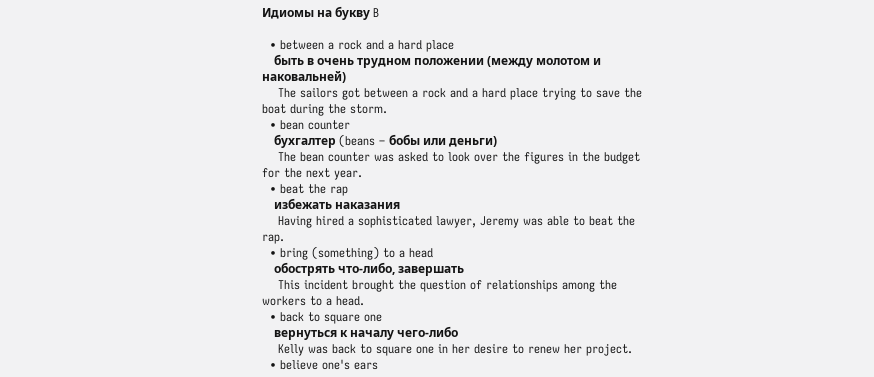Идиомы на букву B

  • between a rock and a hard place
    быть в очень трудном положении (между молотом и наковальней)
    The sailors got between a rock and a hard place trying to save the boat during the storm.
  • bean counter
    бухгалтер (beans – бобы или деньги)
    The bean counter was asked to look over the figures in the budget for the next year.
  • beat the rap
    избежать наказания
    Having hired a sophisticated lawyer, Jeremy was able to beat the rap.
  • bring (something) to a head
    обострять что-либо, завершать
    This incident brought the question of relationships among the workers to a head.
  • back to square one
    вернуться к началу чего-либо
    Kelly was back to square one in her desire to renew her project.
  • believe one's ears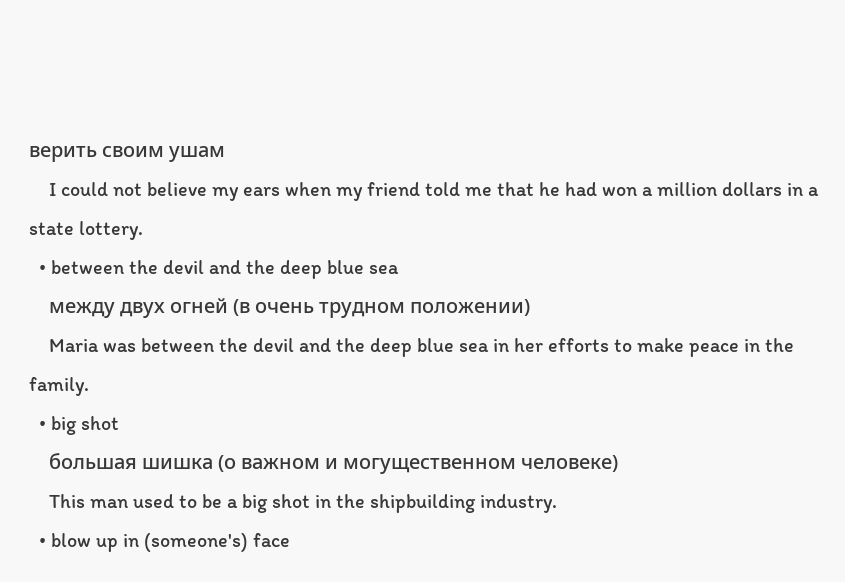верить своим ушам
    I could not believe my ears when my friend told me that he had won a million dollars in a state lottery.
  • between the devil and the deep blue sea
    между двух огней (в очень трудном положении)
    Maria was between the devil and the deep blue sea in her efforts to make peace in the family.
  • big shot
    большая шишка (о важном и могущественном человеке)
    This man used to be a big shot in the shipbuilding industry.
  • blow up in (someone's) face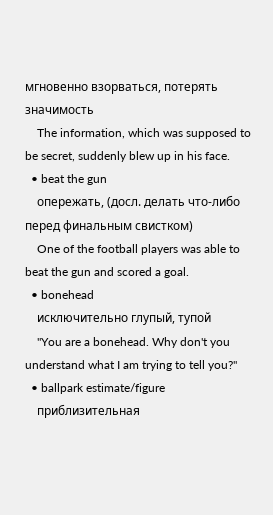мгновенно взорваться, потерять значимость
    The information, which was supposed to be secret, suddenly blew up in his face.
  • beat the gun
    опережать, (досл. делать что-либо перед финальным свистком)
    One of the football players was able to beat the gun and scored a goal.
  • bonehead
    исключительно глупый, тупой
    "You are a bonehead. Why don't you understand what I am trying to tell you?"
  • ballpark estimate/figure
    приблизительная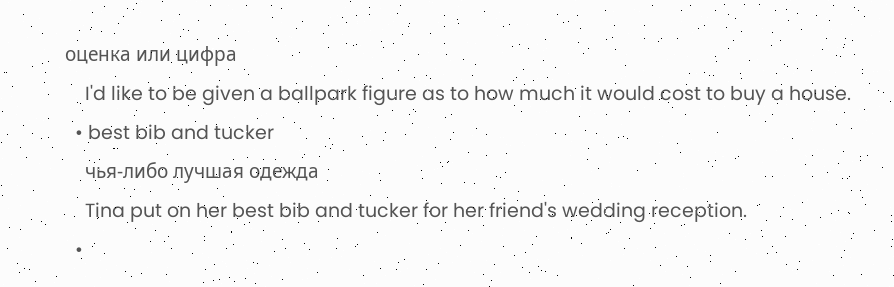оценка или цифра
    I'd like to be given a ballpark figure as to how much it would cost to buy a house.
  • best bib and tucker
    чья-либо лучшая одежда
    Tina put on her best bib and tucker for her friend's wedding reception.
  •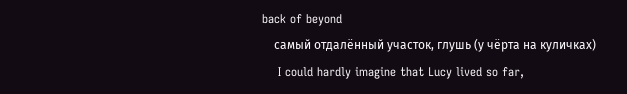back of beyond
    самый отдалённый участок, глушь (у чёрта на куличках)
    I could hardly imagine that Lucy lived so far,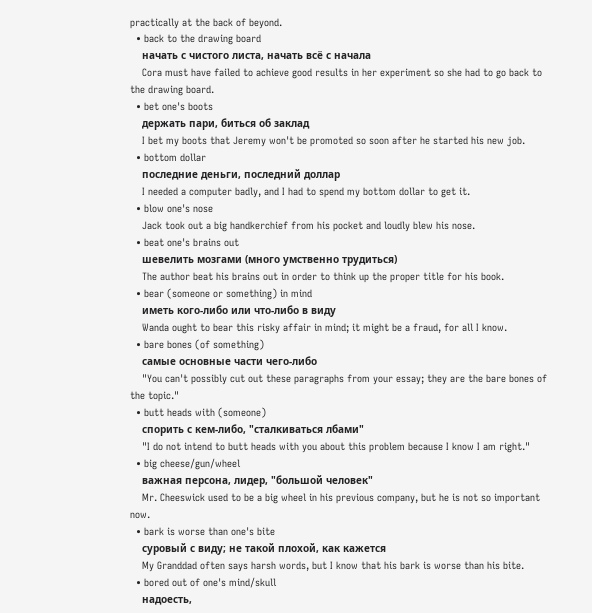practically at the back of beyond.
  • back to the drawing board
    начать с чистого листа, начать всё с начала
    Cora must have failed to achieve good results in her experiment so she had to go back to the drawing board.
  • bet one's boots
    держать пари, биться об заклад
    I bet my boots that Jeremy won't be promoted so soon after he started his new job.
  • bottom dollar
    последние деньги, последний доллар
    I needed a computer badly, and I had to spend my bottom dollar to get it.
  • blow one's nose
    Jack took out a big handkerchief from his pocket and loudly blew his nose.
  • beat one's brains out
    шевелить мозгами (много умственно трудиться)
    The author beat his brains out in order to think up the proper title for his book.
  • bear (someone or something) in mind
    иметь кого-либо или что-либо в виду
    Wanda ought to bear this risky affair in mind; it might be a fraud, for all I know.
  • bare bones (of something)
    самые основные части чего-либо
    "You can't possibly cut out these paragraphs from your essay; they are the bare bones of the topic."
  • butt heads with (someone)
    спорить с кем-либо, "сталкиваться лбами"
    "I do not intend to butt heads with you about this problem because I know I am right."
  • big cheese/gun/wheel
    важная персона, лидер, "большой человек"
    Mr. Cheeswick used to be a big wheel in his previous company, but he is not so important now.
  • bark is worse than one's bite
    суровый с виду; не такой плохой, как кажется
    My Granddad often says harsh words, but I know that his bark is worse than his bite.
  • bored out of one's mind/skull
    надоесть,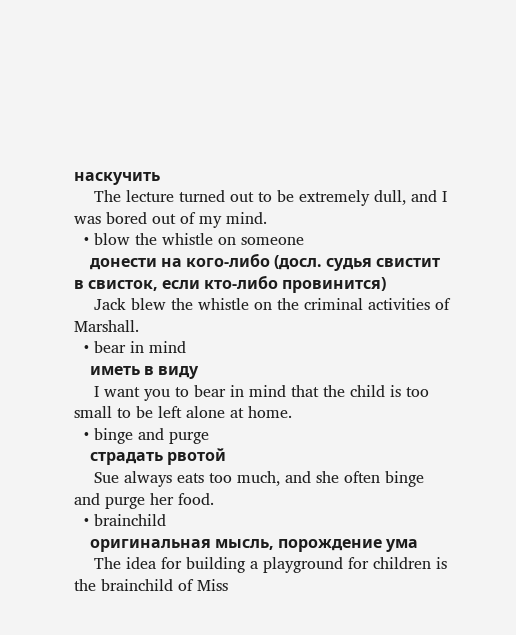наскучить
    The lecture turned out to be extremely dull, and I was bored out of my mind.
  • blow the whistle on someone
    донести на кого-либо (досл. судья свистит в свисток, если кто-либо провинится)
    Jack blew the whistle on the criminal activities of Marshall.
  • bear in mind
    иметь в виду
    I want you to bear in mind that the child is too small to be left alone at home.
  • binge and purge
    страдать рвотой
    Sue always eats too much, and she often binge and purge her food.
  • brainchild
    оригинальная мысль, порождение ума
    The idea for building a playground for children is the brainchild of Miss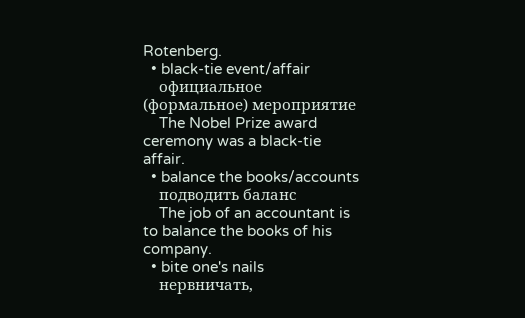Rotenberg.
  • black-tie event/affair
    официальное (формальное) мероприятие
    The Nobel Prize award ceremony was a black-tie affair.
  • balance the books/accounts
    подводить баланс
    The job of an accountant is to balance the books of his company.
  • bite one's nails
    нервничать,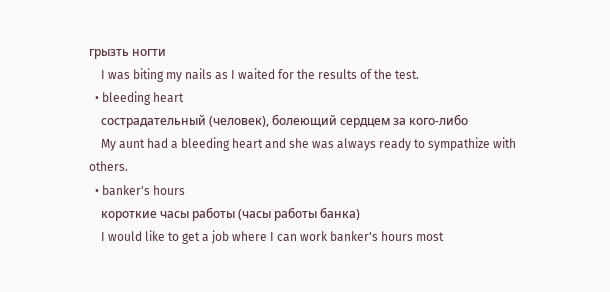грызть ногти
    I was biting my nails as I waited for the results of the test.
  • bleeding heart
    сострадательный (человек), болеющий сердцем за кого-либо
    My aunt had a bleeding heart and she was always ready to sympathize with others.
  • banker's hours
    короткие часы работы (часы работы банка)
    I would like to get a job where I can work banker's hours most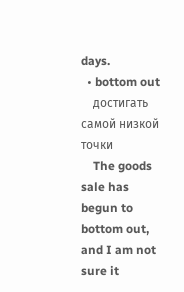days.
  • bottom out
    достигать самой низкой точки
    The goods sale has begun to bottom out, and I am not sure it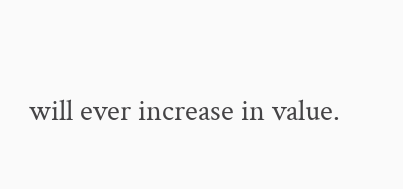will ever increase in value.